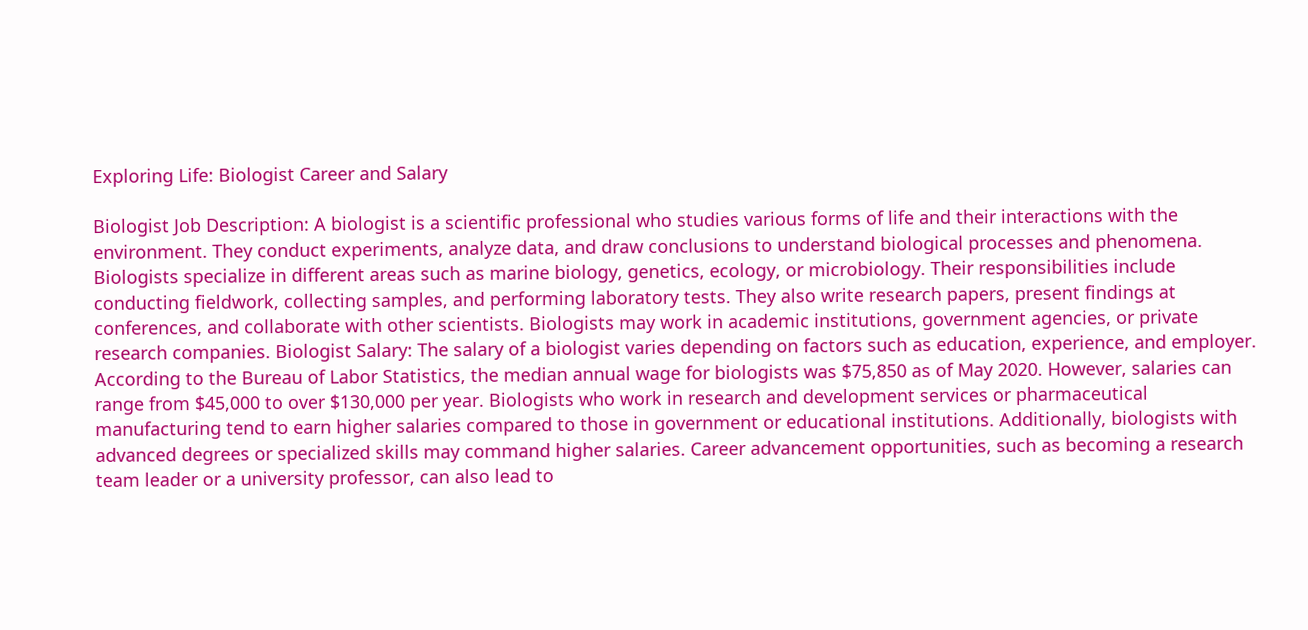Exploring Life: Biologist Career and Salary

Biologist Job Description: A biologist is a scientific professional who studies various forms of life and their interactions with the environment. They conduct experiments, analyze data, and draw conclusions to understand biological processes and phenomena. Biologists specialize in different areas such as marine biology, genetics, ecology, or microbiology. Their responsibilities include conducting fieldwork, collecting samples, and performing laboratory tests. They also write research papers, present findings at conferences, and collaborate with other scientists. Biologists may work in academic institutions, government agencies, or private research companies. Biologist Salary: The salary of a biologist varies depending on factors such as education, experience, and employer. According to the Bureau of Labor Statistics, the median annual wage for biologists was $75,850 as of May 2020. However, salaries can range from $45,000 to over $130,000 per year. Biologists who work in research and development services or pharmaceutical manufacturing tend to earn higher salaries compared to those in government or educational institutions. Additionally, biologists with advanced degrees or specialized skills may command higher salaries. Career advancement opportunities, such as becoming a research team leader or a university professor, can also lead to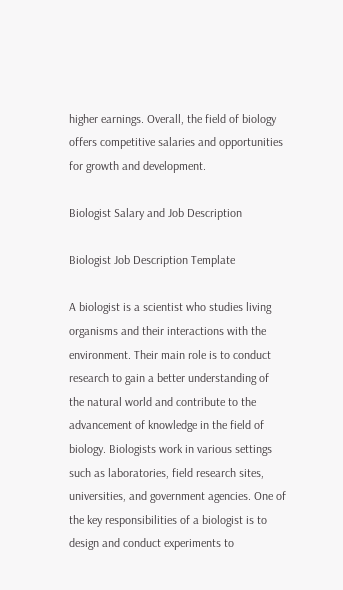higher earnings. Overall, the field of biology offers competitive salaries and opportunities for growth and development.

Biologist Salary and Job Description

Biologist Job Description Template

A biologist is a scientist who studies living organisms and their interactions with the environment. Their main role is to conduct research to gain a better understanding of the natural world and contribute to the advancement of knowledge in the field of biology. Biologists work in various settings such as laboratories, field research sites, universities, and government agencies. One of the key responsibilities of a biologist is to design and conduct experiments to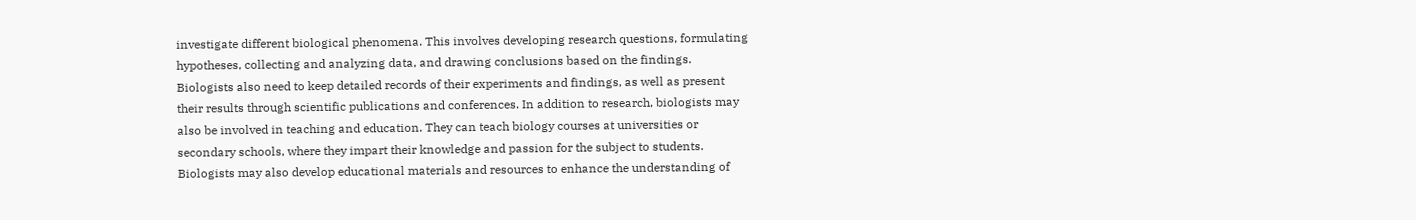investigate different biological phenomena. This involves developing research questions, formulating hypotheses, collecting and analyzing data, and drawing conclusions based on the findings. Biologists also need to keep detailed records of their experiments and findings, as well as present their results through scientific publications and conferences. In addition to research, biologists may also be involved in teaching and education. They can teach biology courses at universities or secondary schools, where they impart their knowledge and passion for the subject to students. Biologists may also develop educational materials and resources to enhance the understanding of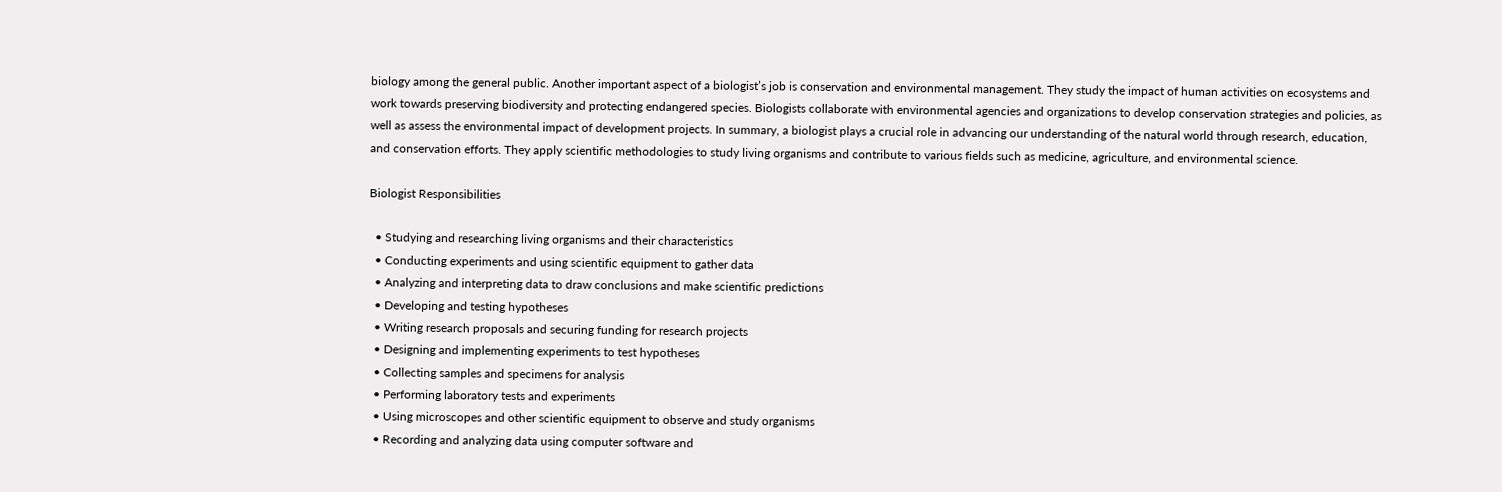biology among the general public. Another important aspect of a biologist’s job is conservation and environmental management. They study the impact of human activities on ecosystems and work towards preserving biodiversity and protecting endangered species. Biologists collaborate with environmental agencies and organizations to develop conservation strategies and policies, as well as assess the environmental impact of development projects. In summary, a biologist plays a crucial role in advancing our understanding of the natural world through research, education, and conservation efforts. They apply scientific methodologies to study living organisms and contribute to various fields such as medicine, agriculture, and environmental science.

Biologist Responsibilities

  • Studying and researching living organisms and their characteristics
  • Conducting experiments and using scientific equipment to gather data
  • Analyzing and interpreting data to draw conclusions and make scientific predictions
  • Developing and testing hypotheses
  • Writing research proposals and securing funding for research projects
  • Designing and implementing experiments to test hypotheses
  • Collecting samples and specimens for analysis
  • Performing laboratory tests and experiments
  • Using microscopes and other scientific equipment to observe and study organisms
  • Recording and analyzing data using computer software and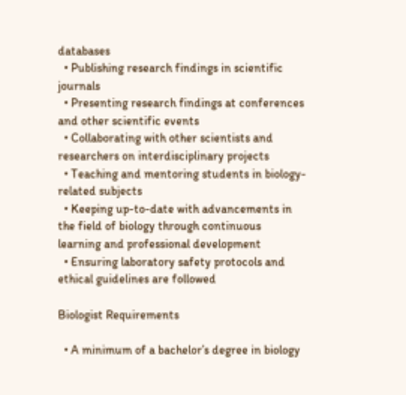databases
  • Publishing research findings in scientific journals
  • Presenting research findings at conferences and other scientific events
  • Collaborating with other scientists and researchers on interdisciplinary projects
  • Teaching and mentoring students in biology-related subjects
  • Keeping up-to-date with advancements in the field of biology through continuous learning and professional development
  • Ensuring laboratory safety protocols and ethical guidelines are followed

Biologist Requirements

  • A minimum of a bachelor’s degree in biology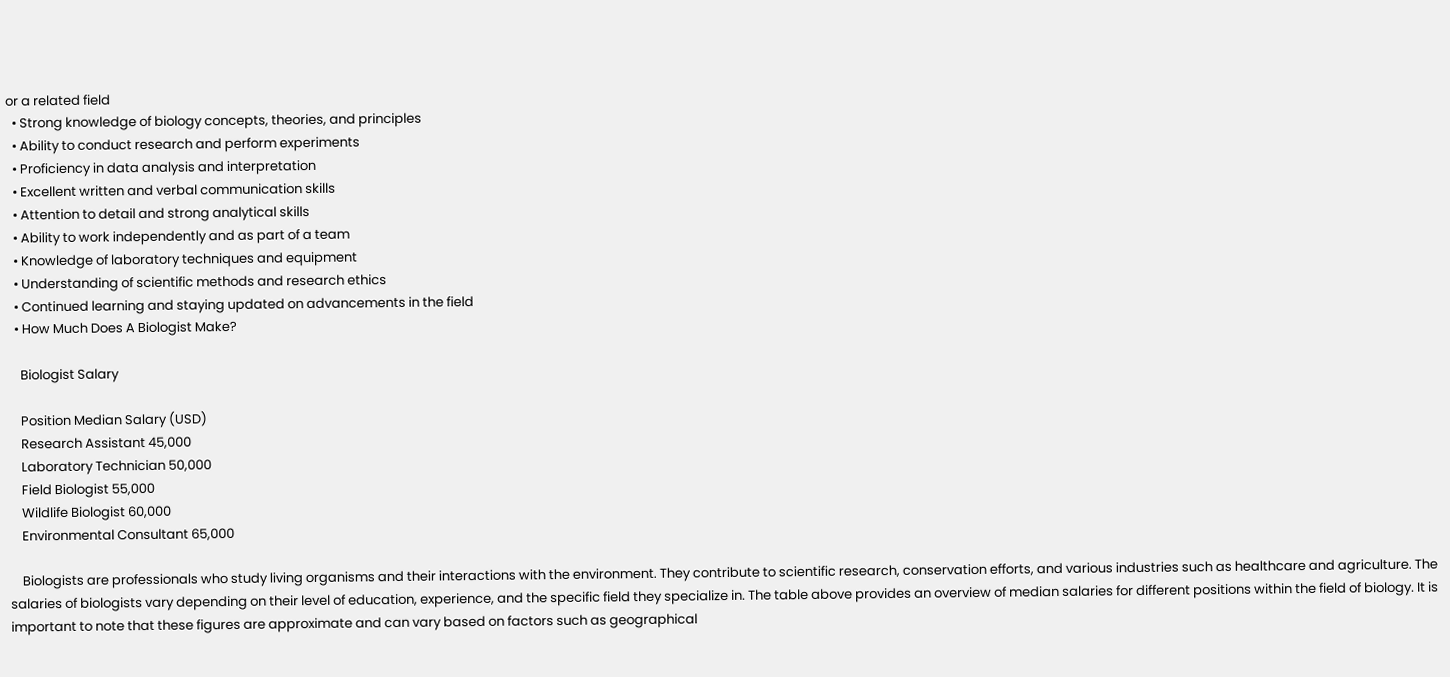or a related field
  • Strong knowledge of biology concepts, theories, and principles
  • Ability to conduct research and perform experiments
  • Proficiency in data analysis and interpretation
  • Excellent written and verbal communication skills
  • Attention to detail and strong analytical skills
  • Ability to work independently and as part of a team
  • Knowledge of laboratory techniques and equipment
  • Understanding of scientific methods and research ethics
  • Continued learning and staying updated on advancements in the field
  • How Much Does A Biologist Make?

    Biologist Salary

    Position Median Salary (USD)
    Research Assistant 45,000
    Laboratory Technician 50,000
    Field Biologist 55,000
    Wildlife Biologist 60,000
    Environmental Consultant 65,000

    Biologists are professionals who study living organisms and their interactions with the environment. They contribute to scientific research, conservation efforts, and various industries such as healthcare and agriculture. The salaries of biologists vary depending on their level of education, experience, and the specific field they specialize in. The table above provides an overview of median salaries for different positions within the field of biology. It is important to note that these figures are approximate and can vary based on factors such as geographical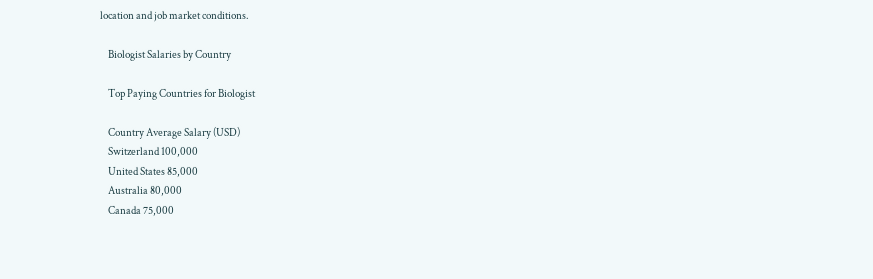location and job market conditions.

    Biologist Salaries by Country

    Top Paying Countries for Biologist

    Country Average Salary (USD)
    Switzerland 100,000
    United States 85,000
    Australia 80,000
    Canada 75,000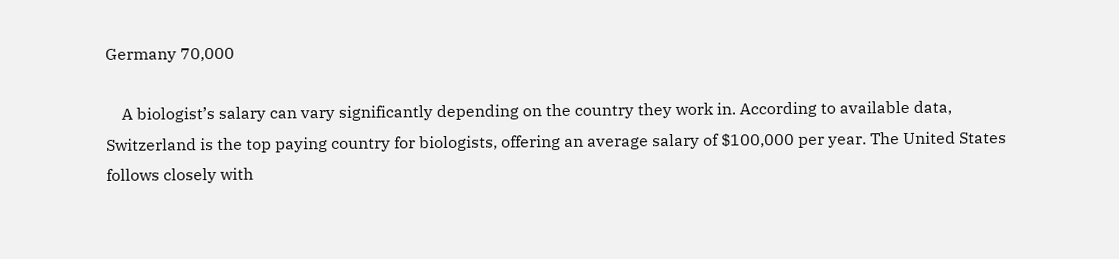Germany 70,000

    A biologist’s salary can vary significantly depending on the country they work in. According to available data, Switzerland is the top paying country for biologists, offering an average salary of $100,000 per year. The United States follows closely with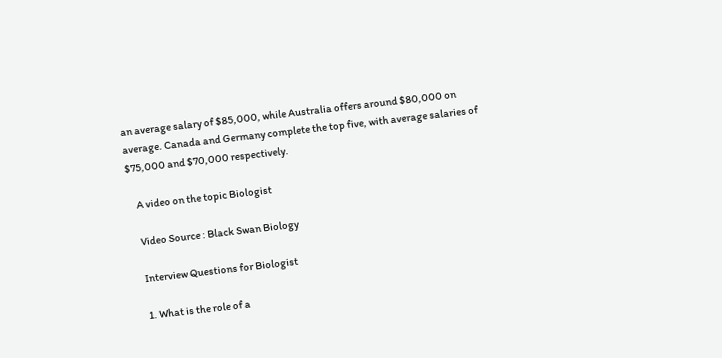an average salary of $85,000, while Australia offers around $80,000 on average. Canada and Germany complete the top five, with average salaries of $75,000 and $70,000 respectively.

    A video on the topic Biologist

    Video Source : Black Swan Biology

    Interview Questions for Biologist

    1. What is the role of a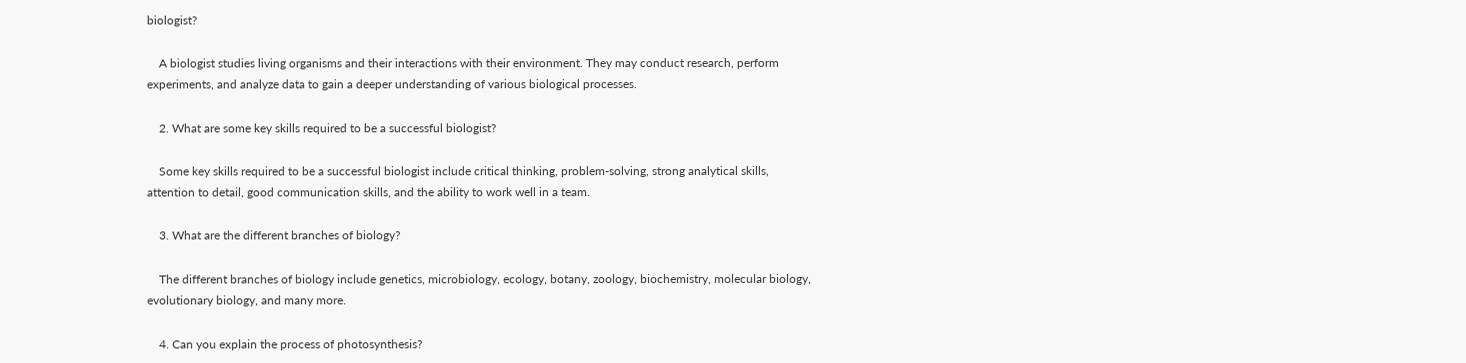biologist?

    A biologist studies living organisms and their interactions with their environment. They may conduct research, perform experiments, and analyze data to gain a deeper understanding of various biological processes.

    2. What are some key skills required to be a successful biologist?

    Some key skills required to be a successful biologist include critical thinking, problem-solving, strong analytical skills, attention to detail, good communication skills, and the ability to work well in a team.

    3. What are the different branches of biology?

    The different branches of biology include genetics, microbiology, ecology, botany, zoology, biochemistry, molecular biology, evolutionary biology, and many more.

    4. Can you explain the process of photosynthesis?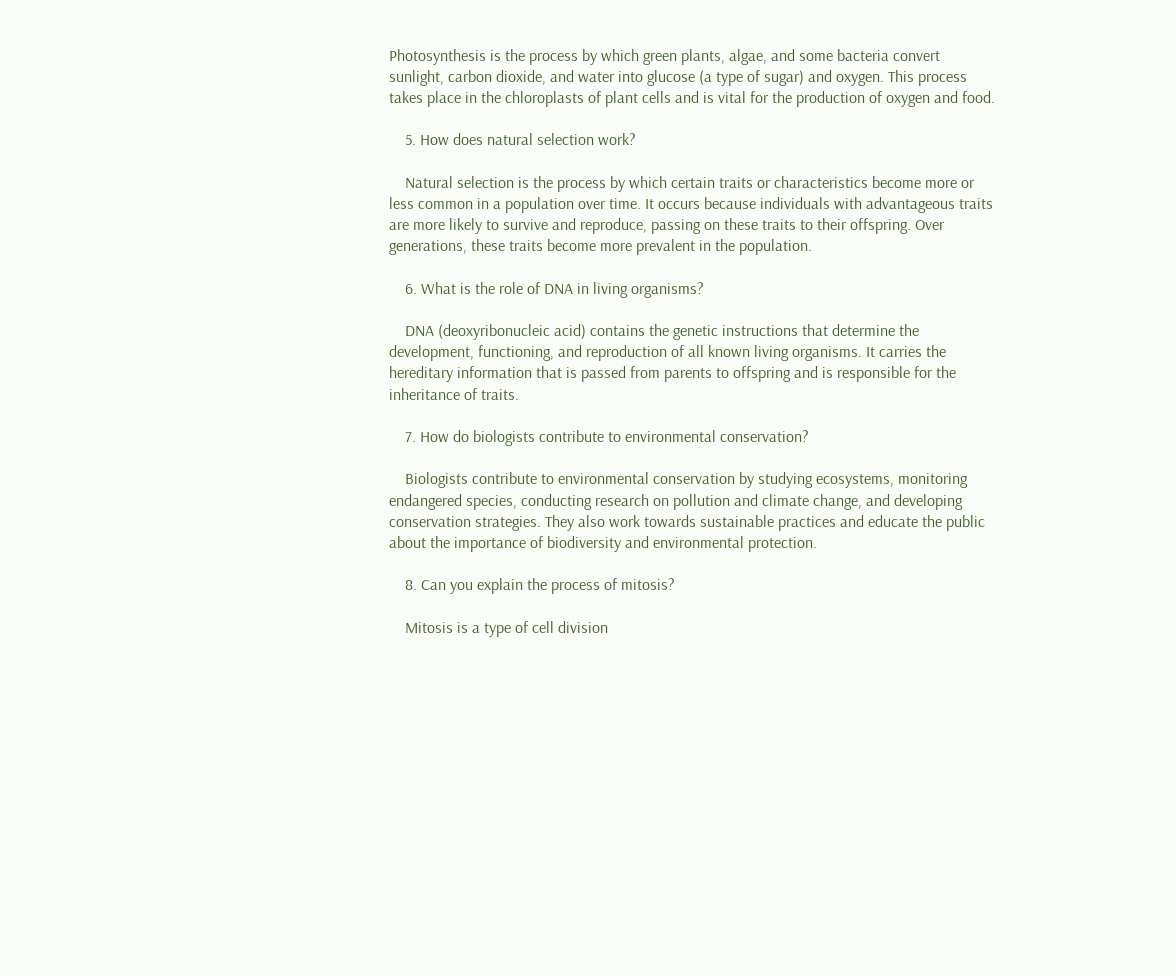Photosynthesis is the process by which green plants, algae, and some bacteria convert sunlight, carbon dioxide, and water into glucose (a type of sugar) and oxygen. This process takes place in the chloroplasts of plant cells and is vital for the production of oxygen and food.

    5. How does natural selection work?

    Natural selection is the process by which certain traits or characteristics become more or less common in a population over time. It occurs because individuals with advantageous traits are more likely to survive and reproduce, passing on these traits to their offspring. Over generations, these traits become more prevalent in the population.

    6. What is the role of DNA in living organisms?

    DNA (deoxyribonucleic acid) contains the genetic instructions that determine the development, functioning, and reproduction of all known living organisms. It carries the hereditary information that is passed from parents to offspring and is responsible for the inheritance of traits.

    7. How do biologists contribute to environmental conservation?

    Biologists contribute to environmental conservation by studying ecosystems, monitoring endangered species, conducting research on pollution and climate change, and developing conservation strategies. They also work towards sustainable practices and educate the public about the importance of biodiversity and environmental protection.

    8. Can you explain the process of mitosis?

    Mitosis is a type of cell division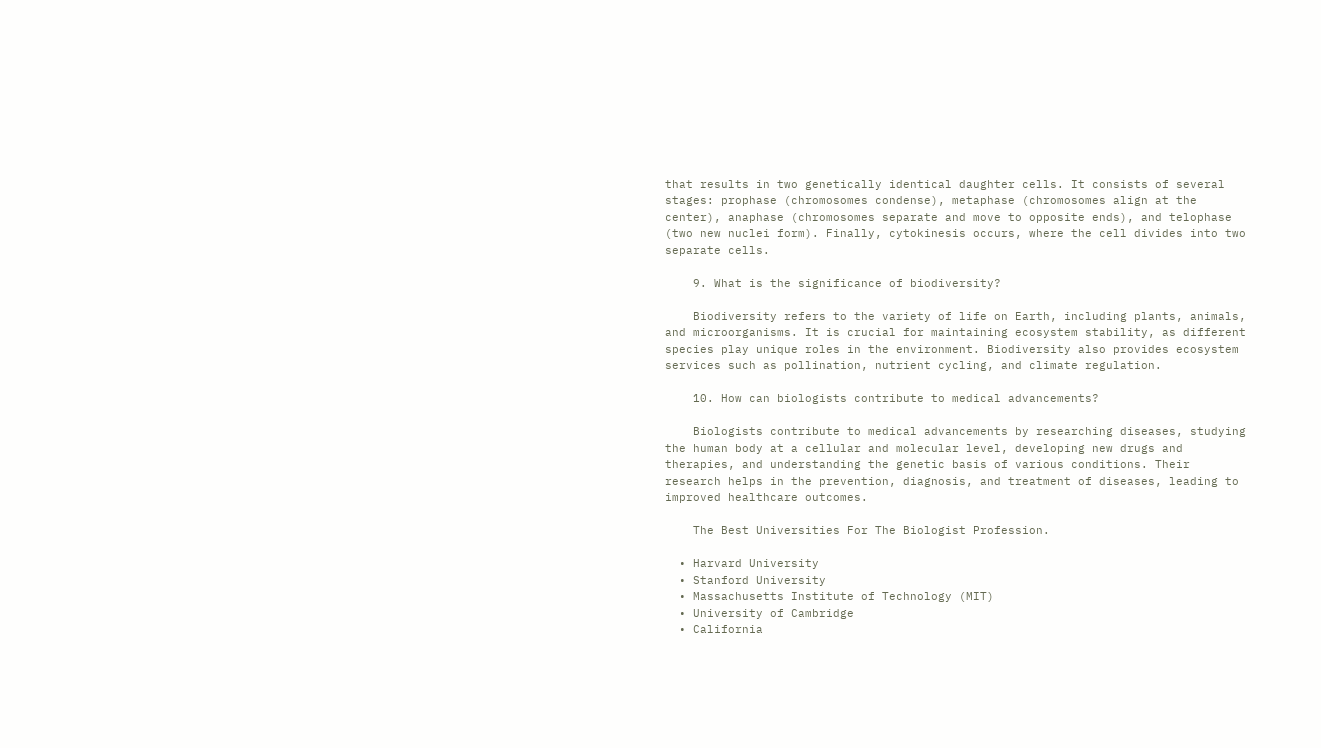that results in two genetically identical daughter cells. It consists of several stages: prophase (chromosomes condense), metaphase (chromosomes align at the center), anaphase (chromosomes separate and move to opposite ends), and telophase (two new nuclei form). Finally, cytokinesis occurs, where the cell divides into two separate cells.

    9. What is the significance of biodiversity?

    Biodiversity refers to the variety of life on Earth, including plants, animals, and microorganisms. It is crucial for maintaining ecosystem stability, as different species play unique roles in the environment. Biodiversity also provides ecosystem services such as pollination, nutrient cycling, and climate regulation.

    10. How can biologists contribute to medical advancements?

    Biologists contribute to medical advancements by researching diseases, studying the human body at a cellular and molecular level, developing new drugs and therapies, and understanding the genetic basis of various conditions. Their research helps in the prevention, diagnosis, and treatment of diseases, leading to improved healthcare outcomes.

    The Best Universities For The Biologist Profession.

  • Harvard University
  • Stanford University
  • Massachusetts Institute of Technology (MIT)
  • University of Cambridge
  • California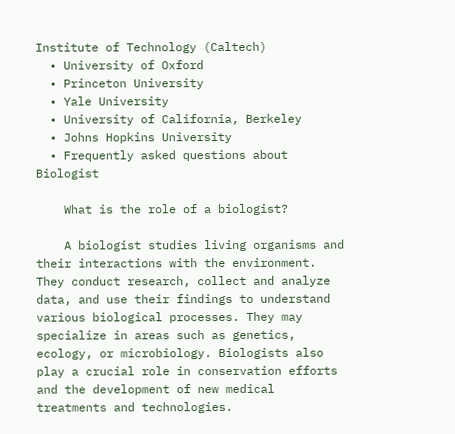Institute of Technology (Caltech)
  • University of Oxford
  • Princeton University
  • Yale University
  • University of California, Berkeley
  • Johns Hopkins University
  • Frequently asked questions about Biologist

    What is the role of a biologist?

    A biologist studies living organisms and their interactions with the environment. They conduct research, collect and analyze data, and use their findings to understand various biological processes. They may specialize in areas such as genetics, ecology, or microbiology. Biologists also play a crucial role in conservation efforts and the development of new medical treatments and technologies.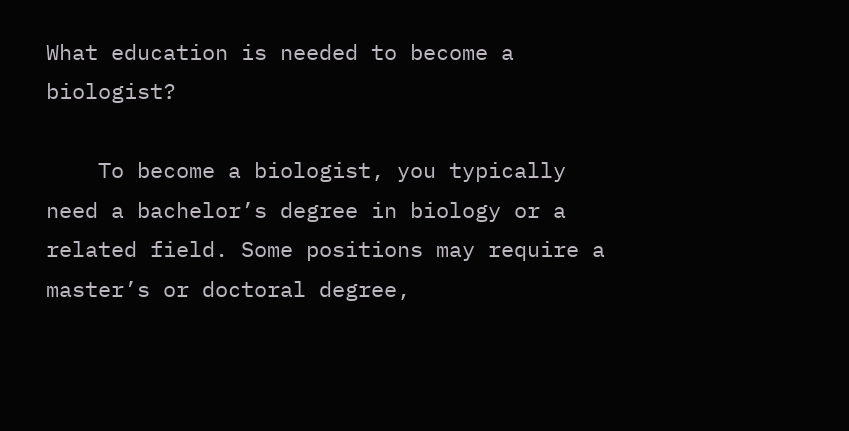What education is needed to become a biologist?

    To become a biologist, you typically need a bachelor’s degree in biology or a related field. Some positions may require a master’s or doctoral degree,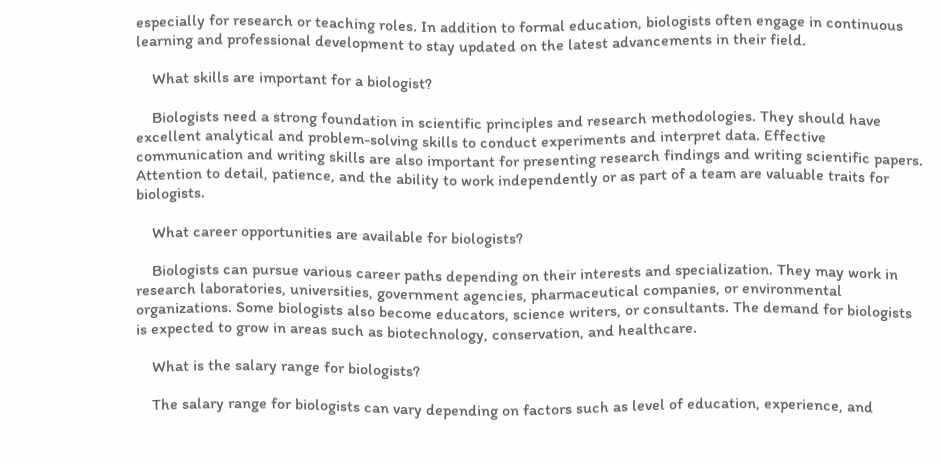especially for research or teaching roles. In addition to formal education, biologists often engage in continuous learning and professional development to stay updated on the latest advancements in their field.

    What skills are important for a biologist?

    Biologists need a strong foundation in scientific principles and research methodologies. They should have excellent analytical and problem-solving skills to conduct experiments and interpret data. Effective communication and writing skills are also important for presenting research findings and writing scientific papers. Attention to detail, patience, and the ability to work independently or as part of a team are valuable traits for biologists.

    What career opportunities are available for biologists?

    Biologists can pursue various career paths depending on their interests and specialization. They may work in research laboratories, universities, government agencies, pharmaceutical companies, or environmental organizations. Some biologists also become educators, science writers, or consultants. The demand for biologists is expected to grow in areas such as biotechnology, conservation, and healthcare.

    What is the salary range for biologists?

    The salary range for biologists can vary depending on factors such as level of education, experience, and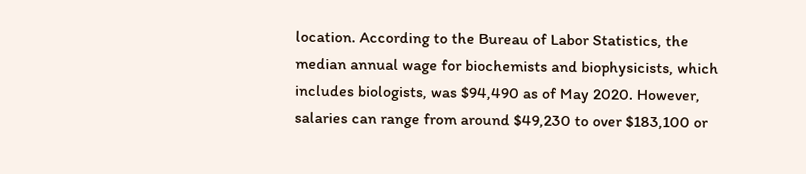location. According to the Bureau of Labor Statistics, the median annual wage for biochemists and biophysicists, which includes biologists, was $94,490 as of May 2020. However, salaries can range from around $49,230 to over $183,100 or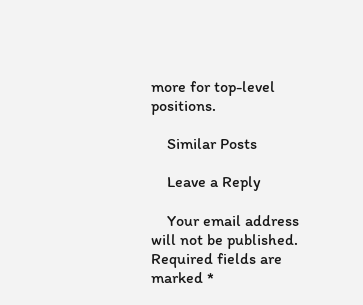more for top-level positions.

    Similar Posts

    Leave a Reply

    Your email address will not be published. Required fields are marked *